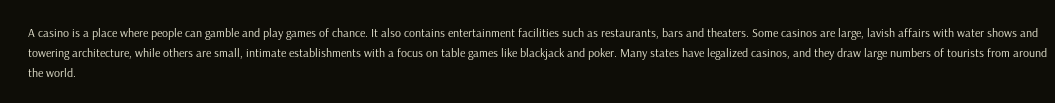A casino is a place where people can gamble and play games of chance. It also contains entertainment facilities such as restaurants, bars and theaters. Some casinos are large, lavish affairs with water shows and towering architecture, while others are small, intimate establishments with a focus on table games like blackjack and poker. Many states have legalized casinos, and they draw large numbers of tourists from around the world.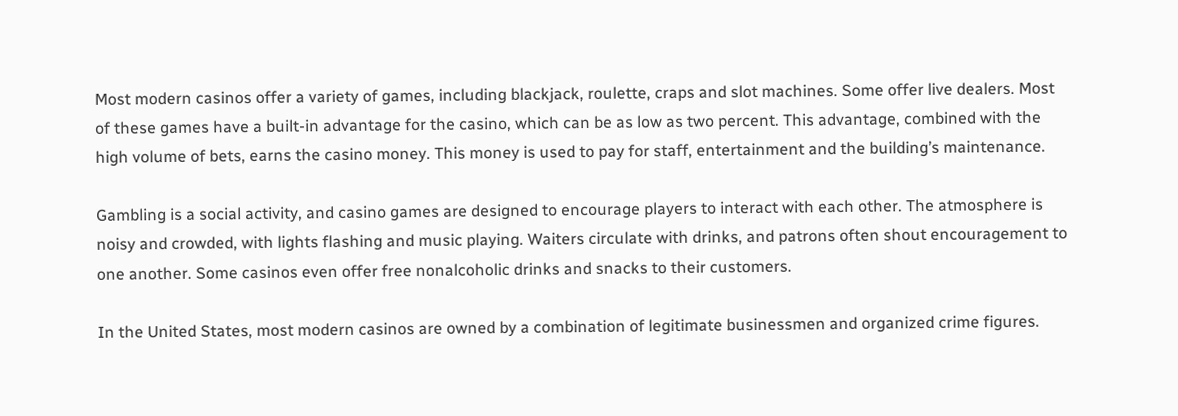Most modern casinos offer a variety of games, including blackjack, roulette, craps and slot machines. Some offer live dealers. Most of these games have a built-in advantage for the casino, which can be as low as two percent. This advantage, combined with the high volume of bets, earns the casino money. This money is used to pay for staff, entertainment and the building’s maintenance.

Gambling is a social activity, and casino games are designed to encourage players to interact with each other. The atmosphere is noisy and crowded, with lights flashing and music playing. Waiters circulate with drinks, and patrons often shout encouragement to one another. Some casinos even offer free nonalcoholic drinks and snacks to their customers.

In the United States, most modern casinos are owned by a combination of legitimate businessmen and organized crime figures.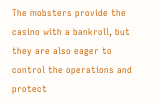The mobsters provide the casino with a bankroll, but they are also eager to control the operations and protect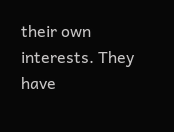their own interests. They have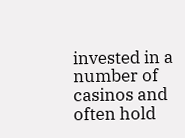invested in a number of casinos and often hold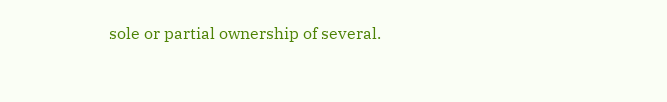sole or partial ownership of several.